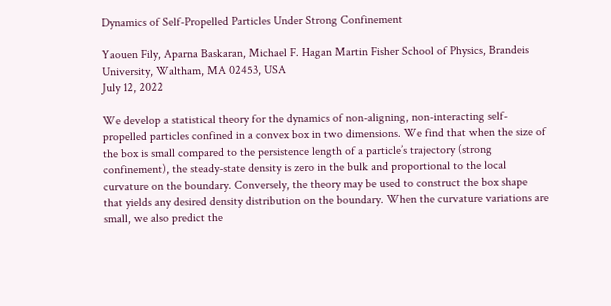Dynamics of Self-Propelled Particles Under Strong Confinement

Yaouen Fily, Aparna Baskaran, Michael F. Hagan Martin Fisher School of Physics, Brandeis University, Waltham, MA 02453, USA
July 12, 2022

We develop a statistical theory for the dynamics of non-aligning, non-interacting self-propelled particles confined in a convex box in two dimensions. We find that when the size of the box is small compared to the persistence length of a particle’s trajectory (strong confinement), the steady-state density is zero in the bulk and proportional to the local curvature on the boundary. Conversely, the theory may be used to construct the box shape that yields any desired density distribution on the boundary. When the curvature variations are small, we also predict the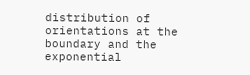distribution of orientations at the boundary and the exponential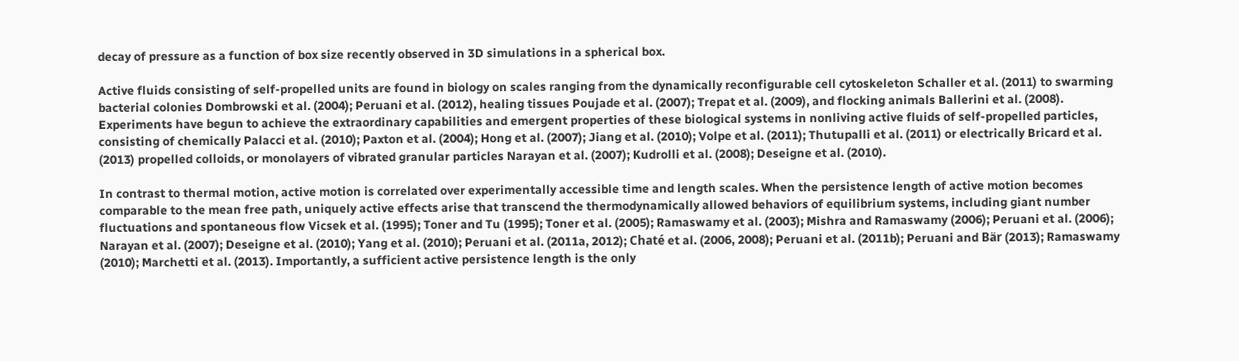decay of pressure as a function of box size recently observed in 3D simulations in a spherical box.

Active fluids consisting of self-propelled units are found in biology on scales ranging from the dynamically reconfigurable cell cytoskeleton Schaller et al. (2011) to swarming bacterial colonies Dombrowski et al. (2004); Peruani et al. (2012), healing tissues Poujade et al. (2007); Trepat et al. (2009), and flocking animals Ballerini et al. (2008). Experiments have begun to achieve the extraordinary capabilities and emergent properties of these biological systems in nonliving active fluids of self-propelled particles, consisting of chemically Palacci et al. (2010); Paxton et al. (2004); Hong et al. (2007); Jiang et al. (2010); Volpe et al. (2011); Thutupalli et al. (2011) or electrically Bricard et al. (2013) propelled colloids, or monolayers of vibrated granular particles Narayan et al. (2007); Kudrolli et al. (2008); Deseigne et al. (2010).

In contrast to thermal motion, active motion is correlated over experimentally accessible time and length scales. When the persistence length of active motion becomes comparable to the mean free path, uniquely active effects arise that transcend the thermodynamically allowed behaviors of equilibrium systems, including giant number fluctuations and spontaneous flow Vicsek et al. (1995); Toner and Tu (1995); Toner et al. (2005); Ramaswamy et al. (2003); Mishra and Ramaswamy (2006); Peruani et al. (2006); Narayan et al. (2007); Deseigne et al. (2010); Yang et al. (2010); Peruani et al. (2011a, 2012); Chaté et al. (2006, 2008); Peruani et al. (2011b); Peruani and Bär (2013); Ramaswamy (2010); Marchetti et al. (2013). Importantly, a sufficient active persistence length is the only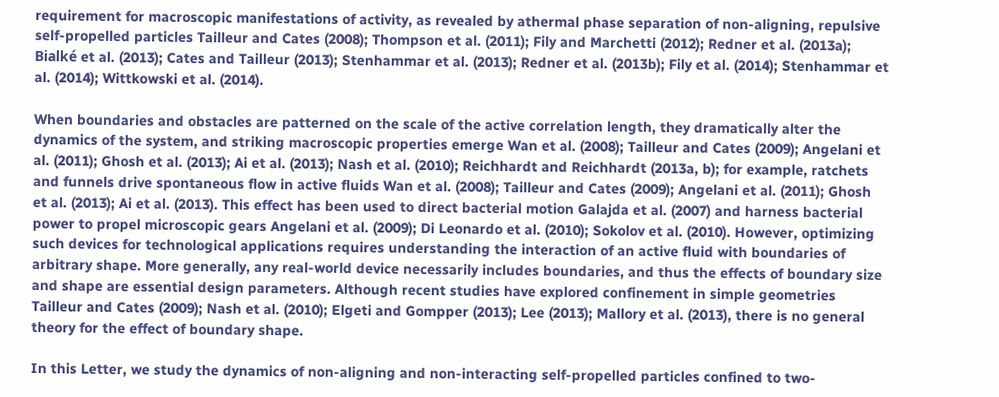requirement for macroscopic manifestations of activity, as revealed by athermal phase separation of non-aligning, repulsive self-propelled particles Tailleur and Cates (2008); Thompson et al. (2011); Fily and Marchetti (2012); Redner et al. (2013a); Bialké et al. (2013); Cates and Tailleur (2013); Stenhammar et al. (2013); Redner et al. (2013b); Fily et al. (2014); Stenhammar et al. (2014); Wittkowski et al. (2014).

When boundaries and obstacles are patterned on the scale of the active correlation length, they dramatically alter the dynamics of the system, and striking macroscopic properties emerge Wan et al. (2008); Tailleur and Cates (2009); Angelani et al. (2011); Ghosh et al. (2013); Ai et al. (2013); Nash et al. (2010); Reichhardt and Reichhardt (2013a, b); for example, ratchets and funnels drive spontaneous flow in active fluids Wan et al. (2008); Tailleur and Cates (2009); Angelani et al. (2011); Ghosh et al. (2013); Ai et al. (2013). This effect has been used to direct bacterial motion Galajda et al. (2007) and harness bacterial power to propel microscopic gears Angelani et al. (2009); Di Leonardo et al. (2010); Sokolov et al. (2010). However, optimizing such devices for technological applications requires understanding the interaction of an active fluid with boundaries of arbitrary shape. More generally, any real-world device necessarily includes boundaries, and thus the effects of boundary size and shape are essential design parameters. Although recent studies have explored confinement in simple geometries Tailleur and Cates (2009); Nash et al. (2010); Elgeti and Gompper (2013); Lee (2013); Mallory et al. (2013), there is no general theory for the effect of boundary shape.

In this Letter, we study the dynamics of non-aligning and non-interacting self-propelled particles confined to two-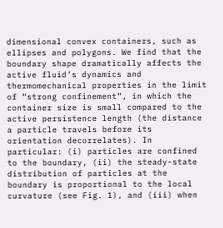dimensional convex containers, such as ellipses and polygons. We find that the boundary shape dramatically affects the active fluid’s dynamics and thermomechanical properties in the limit of “strong confinement”, in which the container size is small compared to the active persistence length (the distance a particle travels before its orientation decorrelates). In particular: (i) particles are confined to the boundary, (ii) the steady-state distribution of particles at the boundary is proportional to the local curvature (see Fig. 1), and (iii) when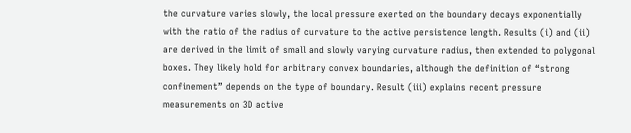the curvature varies slowly, the local pressure exerted on the boundary decays exponentially with the ratio of the radius of curvature to the active persistence length. Results (i) and (ii) are derived in the limit of small and slowly varying curvature radius, then extended to polygonal boxes. They likely hold for arbitrary convex boundaries, although the definition of “strong confinement” depends on the type of boundary. Result (iii) explains recent pressure measurements on 3D active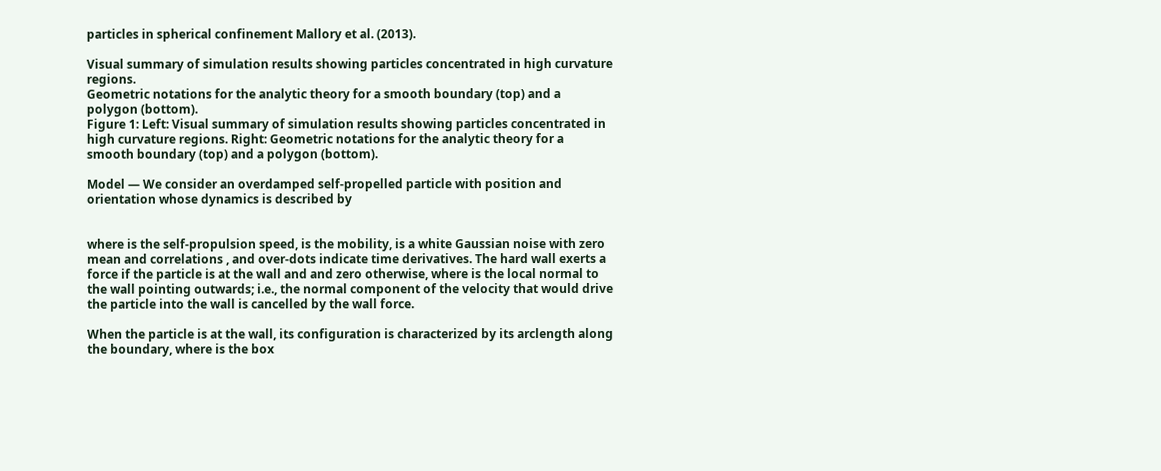particles in spherical confinement Mallory et al. (2013).

Visual summary of simulation results showing particles concentrated in high curvature regions.
Geometric notations for the analytic theory for a smooth boundary (top) and a polygon (bottom).
Figure 1: Left: Visual summary of simulation results showing particles concentrated in high curvature regions. Right: Geometric notations for the analytic theory for a smooth boundary (top) and a polygon (bottom).

Model — We consider an overdamped self-propelled particle with position and orientation whose dynamics is described by


where is the self-propulsion speed, is the mobility, is a white Gaussian noise with zero mean and correlations , and over-dots indicate time derivatives. The hard wall exerts a force if the particle is at the wall and and zero otherwise, where is the local normal to the wall pointing outwards; i.e., the normal component of the velocity that would drive the particle into the wall is cancelled by the wall force.

When the particle is at the wall, its configuration is characterized by its arclength along the boundary, where is the box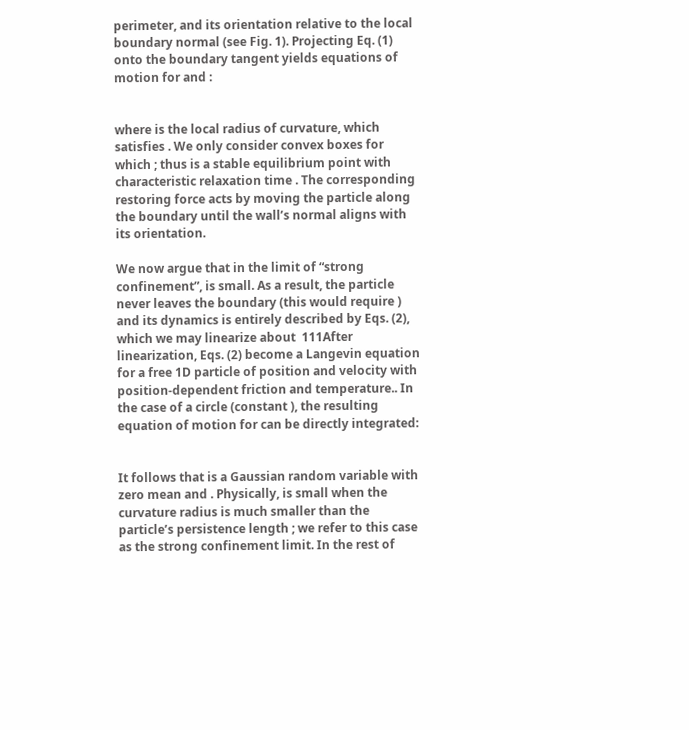perimeter, and its orientation relative to the local boundary normal (see Fig. 1). Projecting Eq. (1) onto the boundary tangent yields equations of motion for and :


where is the local radius of curvature, which satisfies . We only consider convex boxes for which ; thus is a stable equilibrium point with characteristic relaxation time . The corresponding restoring force acts by moving the particle along the boundary until the wall’s normal aligns with its orientation.

We now argue that in the limit of “strong confinement”, is small. As a result, the particle never leaves the boundary (this would require ) and its dynamics is entirely described by Eqs. (2), which we may linearize about  111After linearization, Eqs. (2) become a Langevin equation for a free 1D particle of position and velocity with position-dependent friction and temperature.. In the case of a circle (constant ), the resulting equation of motion for can be directly integrated:


It follows that is a Gaussian random variable with zero mean and . Physically, is small when the curvature radius is much smaller than the particle’s persistence length ; we refer to this case as the strong confinement limit. In the rest of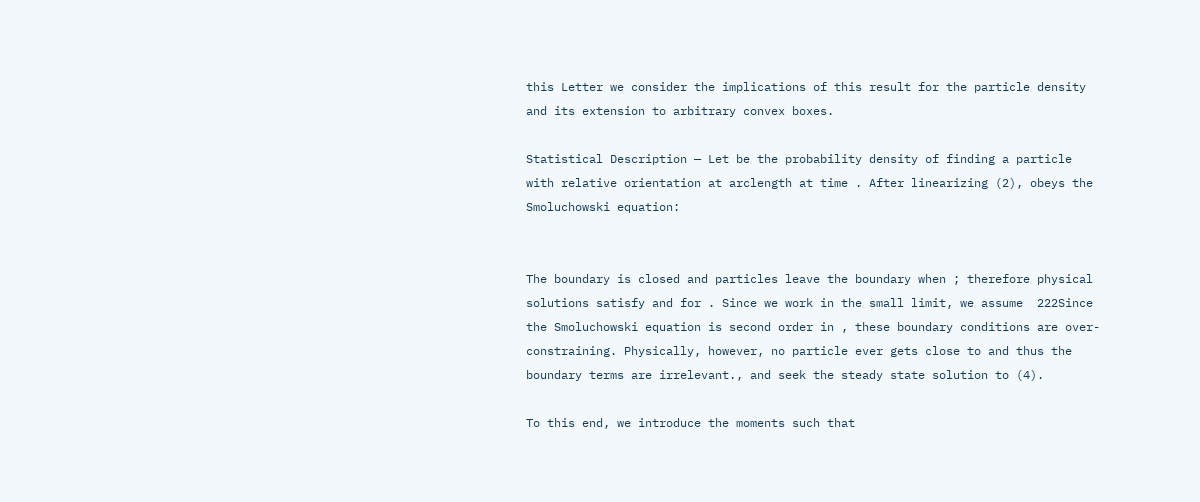this Letter we consider the implications of this result for the particle density and its extension to arbitrary convex boxes.

Statistical Description — Let be the probability density of finding a particle with relative orientation at arclength at time . After linearizing (2), obeys the Smoluchowski equation:


The boundary is closed and particles leave the boundary when ; therefore physical solutions satisfy and for . Since we work in the small limit, we assume  222Since the Smoluchowski equation is second order in , these boundary conditions are over-constraining. Physically, however, no particle ever gets close to and thus the boundary terms are irrelevant., and seek the steady state solution to (4).

To this end, we introduce the moments such that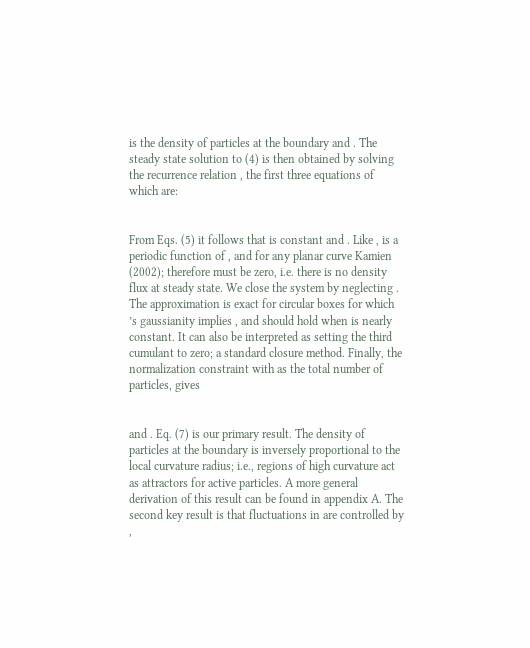is the density of particles at the boundary and . The steady state solution to (4) is then obtained by solving the recurrence relation , the first three equations of which are:


From Eqs. (5) it follows that is constant and . Like , is a periodic function of , and for any planar curve Kamien (2002); therefore must be zero, i.e. there is no density flux at steady state. We close the system by neglecting . The approximation is exact for circular boxes for which ’s gaussianity implies , and should hold when is nearly constant. It can also be interpreted as setting the third cumulant to zero; a standard closure method. Finally, the normalization constraint with as the total number of particles, gives


and . Eq. (7) is our primary result. The density of particles at the boundary is inversely proportional to the local curvature radius; i.e., regions of high curvature act as attractors for active particles. A more general derivation of this result can be found in appendix A. The second key result is that fluctuations in are controlled by ,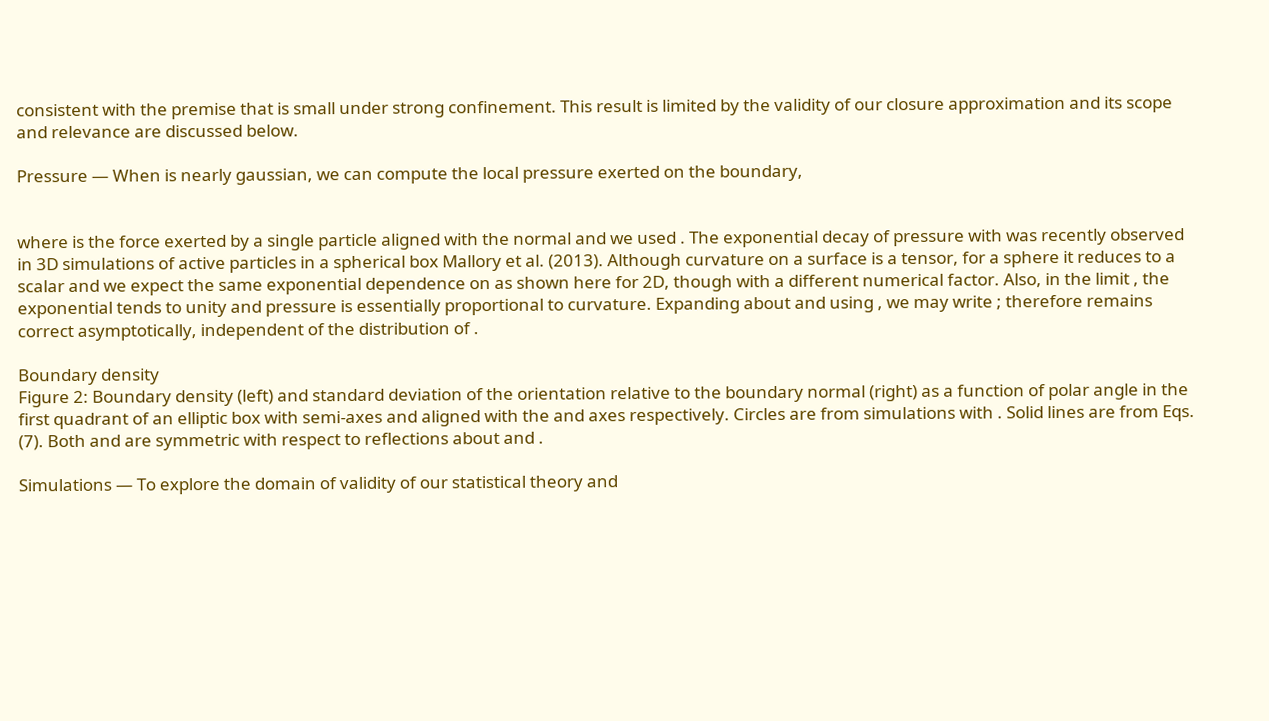consistent with the premise that is small under strong confinement. This result is limited by the validity of our closure approximation and its scope and relevance are discussed below.

Pressure — When is nearly gaussian, we can compute the local pressure exerted on the boundary,


where is the force exerted by a single particle aligned with the normal and we used . The exponential decay of pressure with was recently observed in 3D simulations of active particles in a spherical box Mallory et al. (2013). Although curvature on a surface is a tensor, for a sphere it reduces to a scalar and we expect the same exponential dependence on as shown here for 2D, though with a different numerical factor. Also, in the limit , the exponential tends to unity and pressure is essentially proportional to curvature. Expanding about and using , we may write ; therefore remains correct asymptotically, independent of the distribution of .

Boundary density
Figure 2: Boundary density (left) and standard deviation of the orientation relative to the boundary normal (right) as a function of polar angle in the first quadrant of an elliptic box with semi-axes and aligned with the and axes respectively. Circles are from simulations with . Solid lines are from Eqs. (7). Both and are symmetric with respect to reflections about and .

Simulations — To explore the domain of validity of our statistical theory and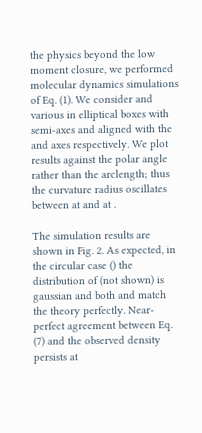the physics beyond the low moment closure, we performed molecular dynamics simulations of Eq. (1). We consider and various in elliptical boxes with semi-axes and aligned with the and axes respectively. We plot results against the polar angle rather than the arclength; thus the curvature radius oscillates between at and at .

The simulation results are shown in Fig. 2. As expected, in the circular case () the distribution of (not shown) is gaussian and both and match the theory perfectly. Near-perfect agreement between Eq. (7) and the observed density persists at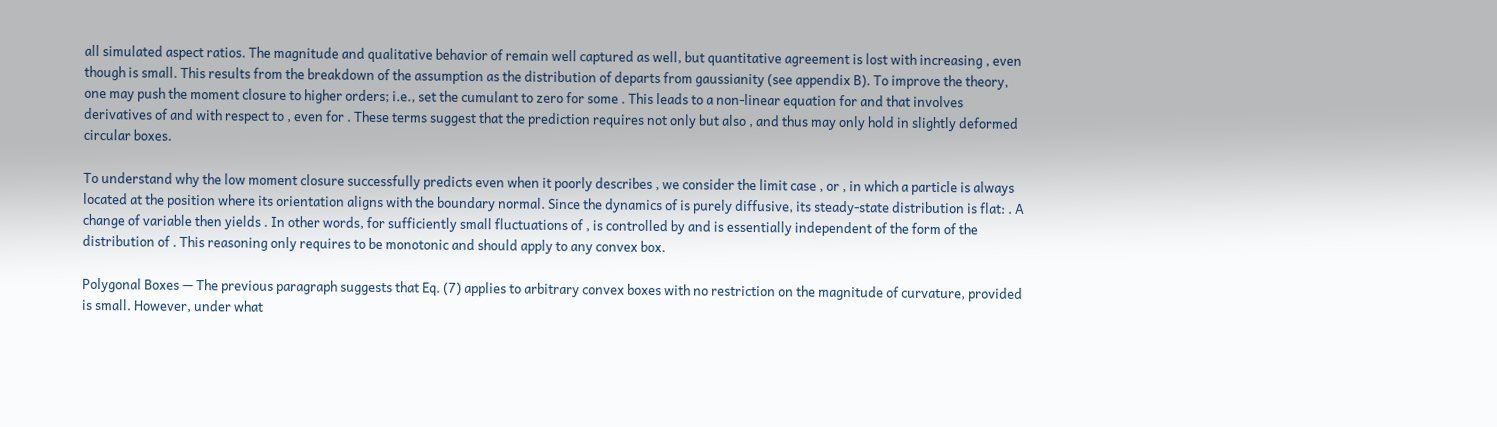all simulated aspect ratios. The magnitude and qualitative behavior of remain well captured as well, but quantitative agreement is lost with increasing , even though is small. This results from the breakdown of the assumption as the distribution of departs from gaussianity (see appendix B). To improve the theory, one may push the moment closure to higher orders; i.e., set the cumulant to zero for some . This leads to a non-linear equation for and that involves derivatives of and with respect to , even for . These terms suggest that the prediction requires not only but also , and thus may only hold in slightly deformed circular boxes.

To understand why the low moment closure successfully predicts even when it poorly describes , we consider the limit case , or , in which a particle is always located at the position where its orientation aligns with the boundary normal. Since the dynamics of is purely diffusive, its steady-state distribution is flat: . A change of variable then yields . In other words, for sufficiently small fluctuations of , is controlled by and is essentially independent of the form of the distribution of . This reasoning only requires to be monotonic and should apply to any convex box.

Polygonal Boxes — The previous paragraph suggests that Eq. (7) applies to arbitrary convex boxes with no restriction on the magnitude of curvature, provided is small. However, under what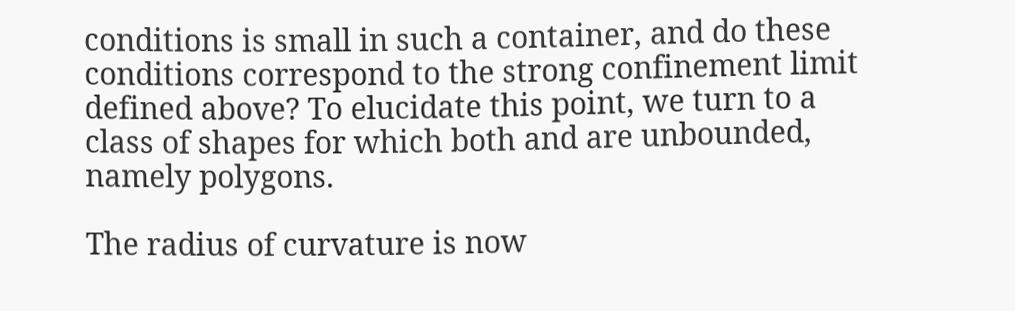conditions is small in such a container, and do these conditions correspond to the strong confinement limit defined above? To elucidate this point, we turn to a class of shapes for which both and are unbounded, namely polygons.

The radius of curvature is now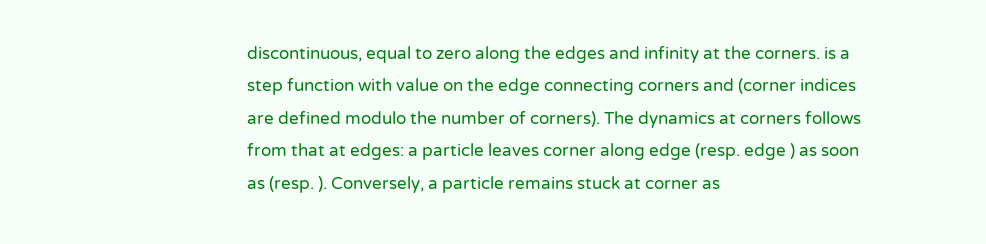discontinuous, equal to zero along the edges and infinity at the corners. is a step function with value on the edge connecting corners and (corner indices are defined modulo the number of corners). The dynamics at corners follows from that at edges: a particle leaves corner along edge (resp. edge ) as soon as (resp. ). Conversely, a particle remains stuck at corner as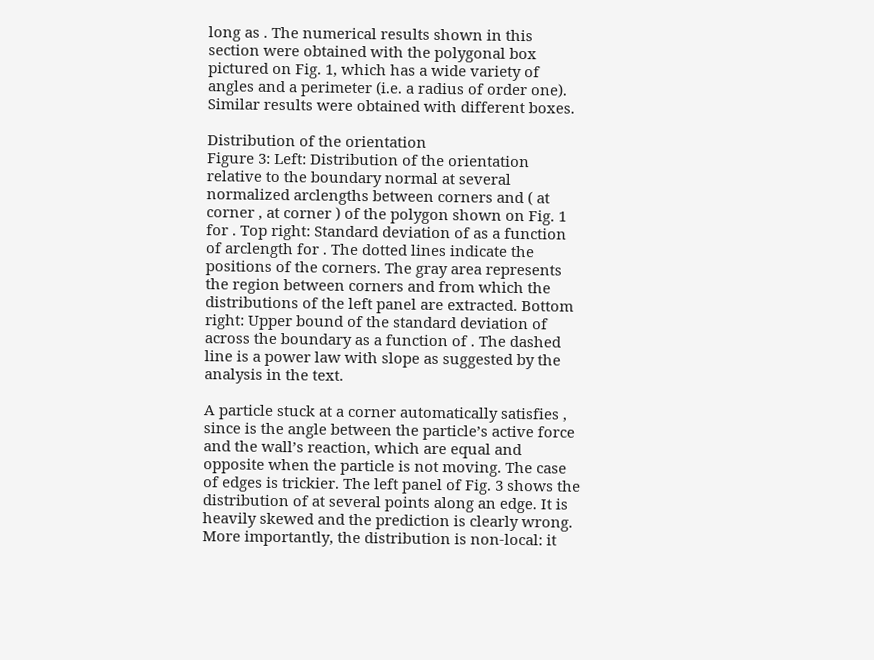long as . The numerical results shown in this section were obtained with the polygonal box pictured on Fig. 1, which has a wide variety of angles and a perimeter (i.e. a radius of order one). Similar results were obtained with different boxes.

Distribution of the orientation
Figure 3: Left: Distribution of the orientation relative to the boundary normal at several normalized arclengths between corners and ( at corner , at corner ) of the polygon shown on Fig. 1 for . Top right: Standard deviation of as a function of arclength for . The dotted lines indicate the positions of the corners. The gray area represents the region between corners and from which the distributions of the left panel are extracted. Bottom right: Upper bound of the standard deviation of across the boundary as a function of . The dashed line is a power law with slope as suggested by the analysis in the text.

A particle stuck at a corner automatically satisfies , since is the angle between the particle’s active force and the wall’s reaction, which are equal and opposite when the particle is not moving. The case of edges is trickier. The left panel of Fig. 3 shows the distribution of at several points along an edge. It is heavily skewed and the prediction is clearly wrong. More importantly, the distribution is non-local: it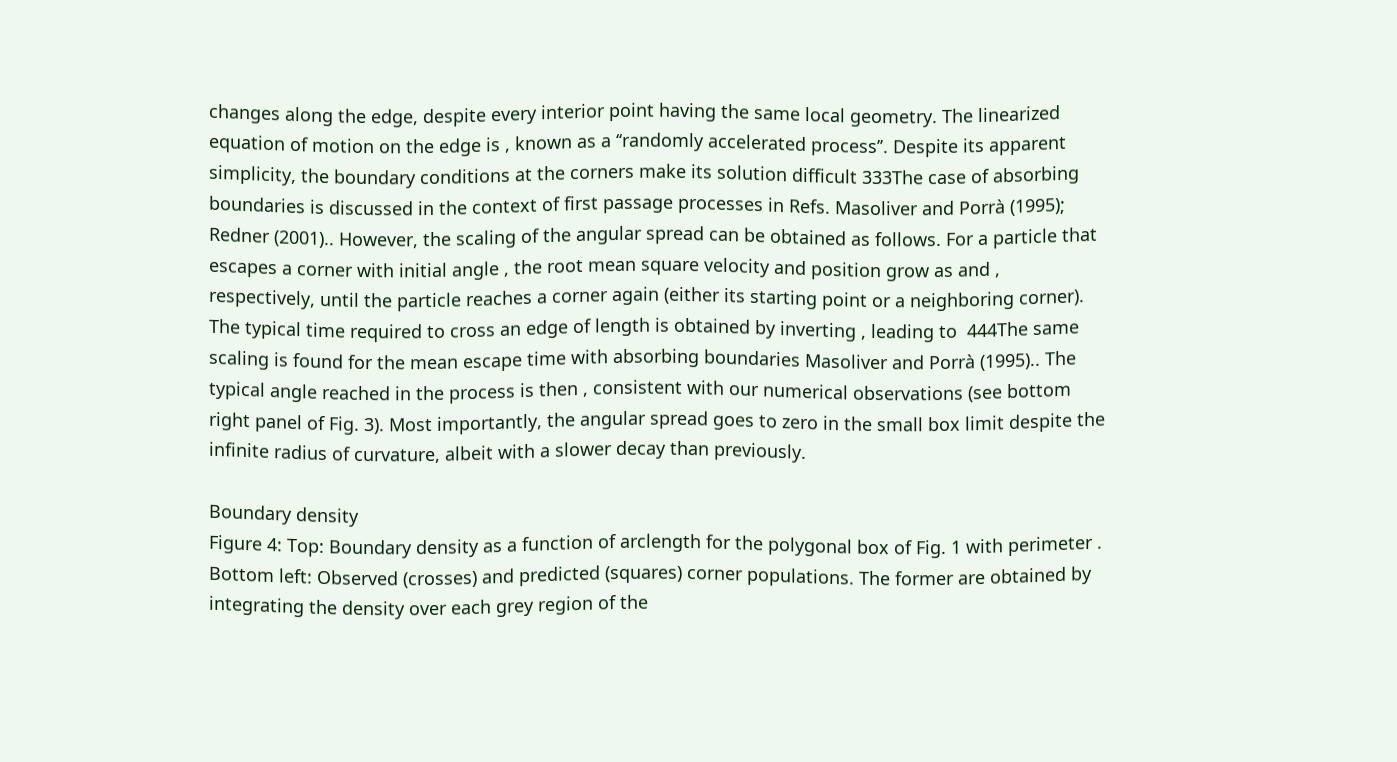changes along the edge, despite every interior point having the same local geometry. The linearized equation of motion on the edge is , known as a ‘‘randomly accelerated process’’. Despite its apparent simplicity, the boundary conditions at the corners make its solution difficult 333The case of absorbing boundaries is discussed in the context of first passage processes in Refs. Masoliver and Porrà (1995); Redner (2001).. However, the scaling of the angular spread can be obtained as follows. For a particle that escapes a corner with initial angle , the root mean square velocity and position grow as and , respectively, until the particle reaches a corner again (either its starting point or a neighboring corner). The typical time required to cross an edge of length is obtained by inverting , leading to  444The same scaling is found for the mean escape time with absorbing boundaries Masoliver and Porrà (1995).. The typical angle reached in the process is then , consistent with our numerical observations (see bottom right panel of Fig. 3). Most importantly, the angular spread goes to zero in the small box limit despite the infinite radius of curvature, albeit with a slower decay than previously.

Boundary density
Figure 4: Top: Boundary density as a function of arclength for the polygonal box of Fig. 1 with perimeter . Bottom left: Observed (crosses) and predicted (squares) corner populations. The former are obtained by integrating the density over each grey region of the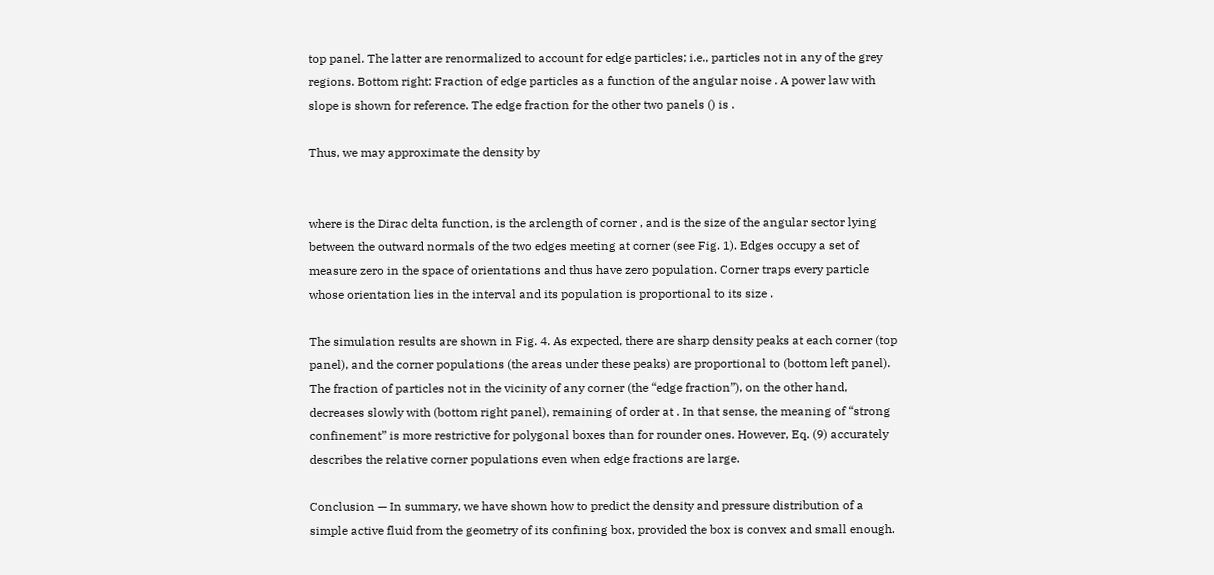top panel. The latter are renormalized to account for edge particles; i.e., particles not in any of the grey regions. Bottom right: Fraction of edge particles as a function of the angular noise . A power law with slope is shown for reference. The edge fraction for the other two panels () is .

Thus, we may approximate the density by


where is the Dirac delta function, is the arclength of corner , and is the size of the angular sector lying between the outward normals of the two edges meeting at corner (see Fig. 1). Edges occupy a set of measure zero in the space of orientations and thus have zero population. Corner traps every particle whose orientation lies in the interval and its population is proportional to its size .

The simulation results are shown in Fig. 4. As expected, there are sharp density peaks at each corner (top panel), and the corner populations (the areas under these peaks) are proportional to (bottom left panel). The fraction of particles not in the vicinity of any corner (the “edge fraction”), on the other hand, decreases slowly with (bottom right panel), remaining of order at . In that sense, the meaning of “strong confinement” is more restrictive for polygonal boxes than for rounder ones. However, Eq. (9) accurately describes the relative corner populations even when edge fractions are large.

Conclusion — In summary, we have shown how to predict the density and pressure distribution of a simple active fluid from the geometry of its confining box, provided the box is convex and small enough.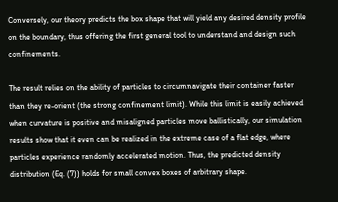Conversely, our theory predicts the box shape that will yield any desired density profile on the boundary, thus offering the first general tool to understand and design such confinements.

The result relies on the ability of particles to circumnavigate their container faster than they re-orient (the strong confinement limit). While this limit is easily achieved when curvature is positive and misaligned particles move ballistically, our simulation results show that it even can be realized in the extreme case of a flat edge, where particles experience randomly accelerated motion. Thus, the predicted density distribution (Eq. (7)) holds for small convex boxes of arbitrary shape.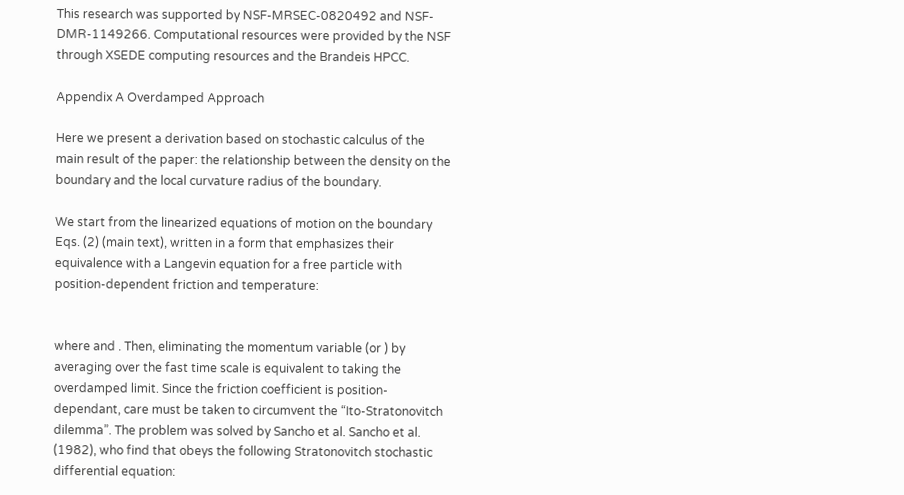This research was supported by NSF-MRSEC-0820492 and NSF-DMR-1149266. Computational resources were provided by the NSF through XSEDE computing resources and the Brandeis HPCC.

Appendix A Overdamped Approach

Here we present a derivation based on stochastic calculus of the main result of the paper: the relationship between the density on the boundary and the local curvature radius of the boundary.

We start from the linearized equations of motion on the boundary Eqs. (2) (main text), written in a form that emphasizes their equivalence with a Langevin equation for a free particle with position-dependent friction and temperature:


where and . Then, eliminating the momentum variable (or ) by averaging over the fast time scale is equivalent to taking the overdamped limit. Since the friction coefficient is position-dependant, care must be taken to circumvent the “Ito-Stratonovitch dilemma”. The problem was solved by Sancho et al. Sancho et al. (1982), who find that obeys the following Stratonovitch stochastic differential equation: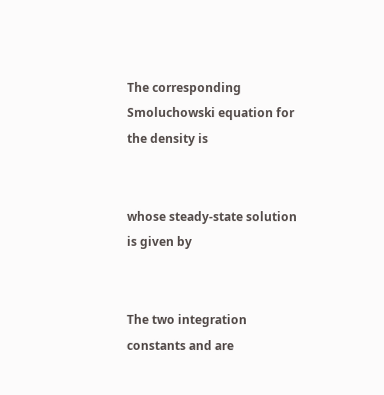The corresponding Smoluchowski equation for the density is


whose steady-state solution is given by


The two integration constants and are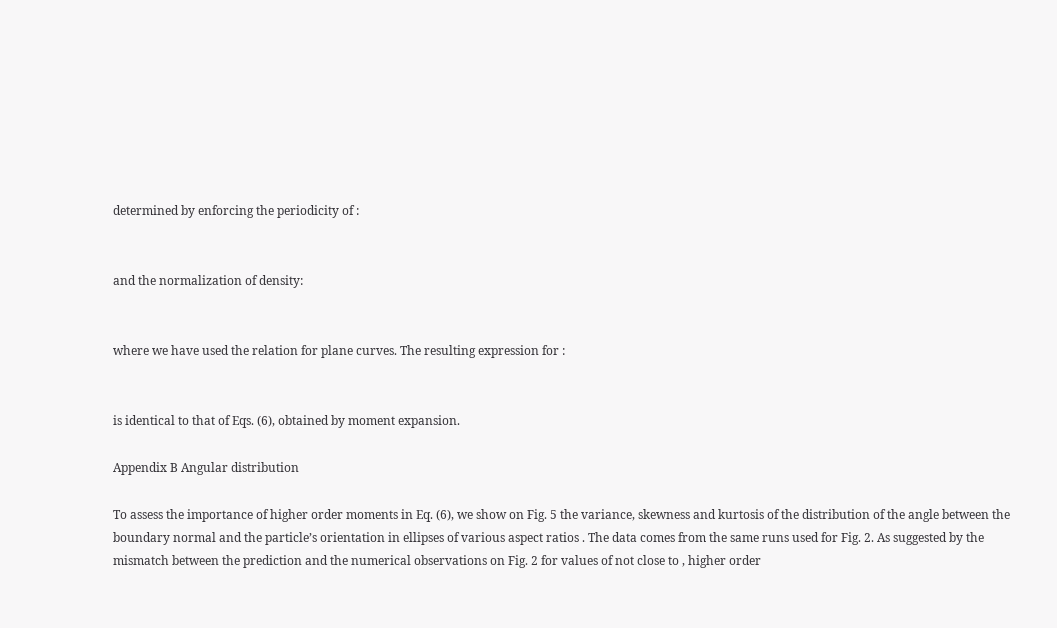determined by enforcing the periodicity of :


and the normalization of density:


where we have used the relation for plane curves. The resulting expression for :


is identical to that of Eqs. (6), obtained by moment expansion.

Appendix B Angular distribution

To assess the importance of higher order moments in Eq. (6), we show on Fig. 5 the variance, skewness and kurtosis of the distribution of the angle between the boundary normal and the particle’s orientation in ellipses of various aspect ratios . The data comes from the same runs used for Fig. 2. As suggested by the mismatch between the prediction and the numerical observations on Fig. 2 for values of not close to , higher order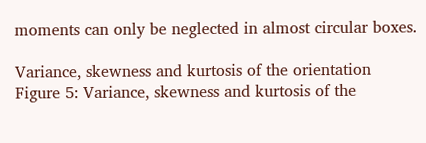moments can only be neglected in almost circular boxes.

Variance, skewness and kurtosis of the orientation
Figure 5: Variance, skewness and kurtosis of the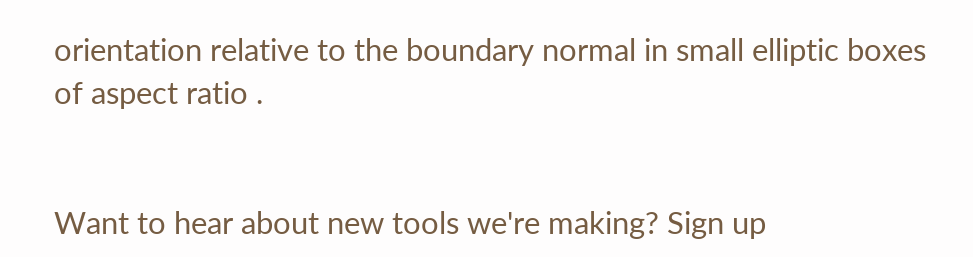orientation relative to the boundary normal in small elliptic boxes of aspect ratio .


Want to hear about new tools we're making? Sign up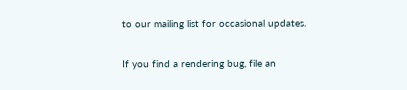to our mailing list for occasional updates.

If you find a rendering bug, file an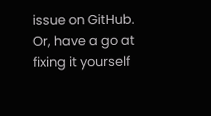issue on GitHub. Or, have a go at fixing it yourself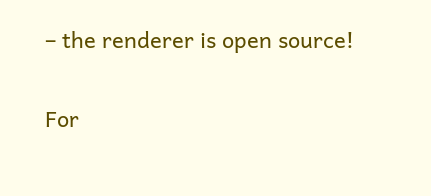– the renderer is open source!

For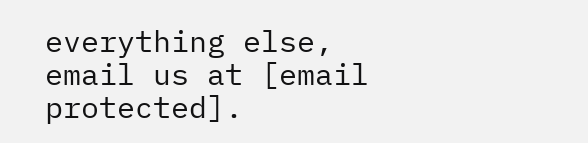everything else, email us at [email protected].